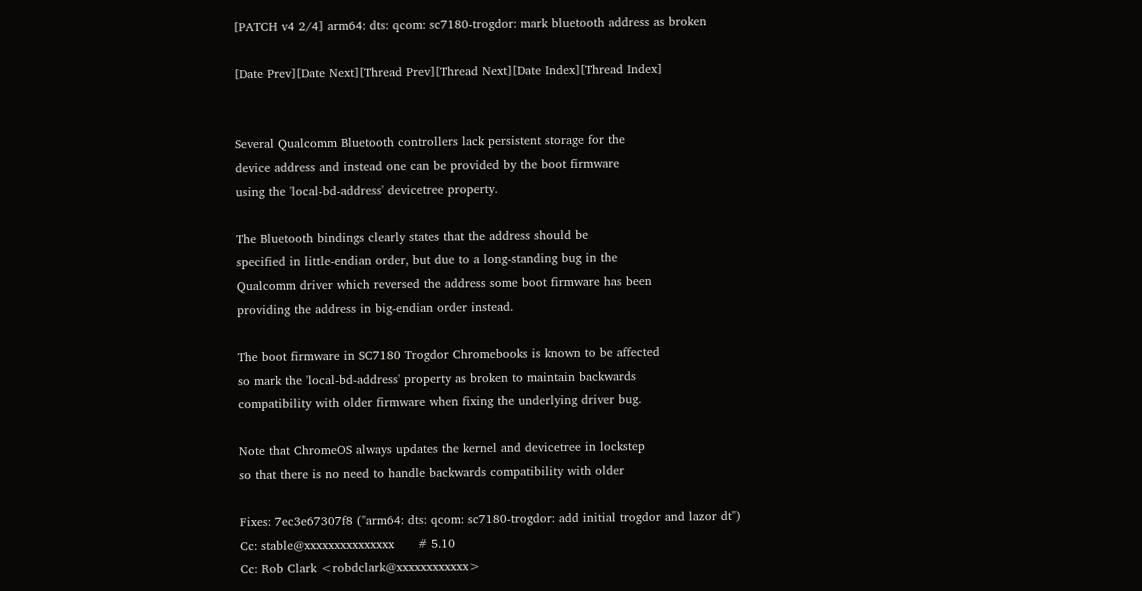[PATCH v4 2/4] arm64: dts: qcom: sc7180-trogdor: mark bluetooth address as broken

[Date Prev][Date Next][Thread Prev][Thread Next][Date Index][Thread Index]


Several Qualcomm Bluetooth controllers lack persistent storage for the
device address and instead one can be provided by the boot firmware
using the 'local-bd-address' devicetree property.

The Bluetooth bindings clearly states that the address should be
specified in little-endian order, but due to a long-standing bug in the
Qualcomm driver which reversed the address some boot firmware has been
providing the address in big-endian order instead.

The boot firmware in SC7180 Trogdor Chromebooks is known to be affected
so mark the 'local-bd-address' property as broken to maintain backwards
compatibility with older firmware when fixing the underlying driver bug.

Note that ChromeOS always updates the kernel and devicetree in lockstep
so that there is no need to handle backwards compatibility with older

Fixes: 7ec3e67307f8 ("arm64: dts: qcom: sc7180-trogdor: add initial trogdor and lazor dt")
Cc: stable@xxxxxxxxxxxxxxx      # 5.10
Cc: Rob Clark <robdclark@xxxxxxxxxxxx>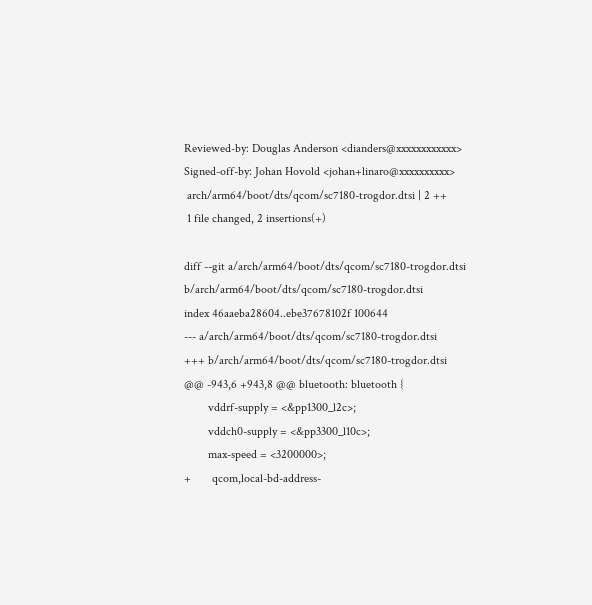Reviewed-by: Douglas Anderson <dianders@xxxxxxxxxxxx>
Signed-off-by: Johan Hovold <johan+linaro@xxxxxxxxxx>
 arch/arm64/boot/dts/qcom/sc7180-trogdor.dtsi | 2 ++
 1 file changed, 2 insertions(+)

diff --git a/arch/arm64/boot/dts/qcom/sc7180-trogdor.dtsi b/arch/arm64/boot/dts/qcom/sc7180-trogdor.dtsi
index 46aaeba28604..ebe37678102f 100644
--- a/arch/arm64/boot/dts/qcom/sc7180-trogdor.dtsi
+++ b/arch/arm64/boot/dts/qcom/sc7180-trogdor.dtsi
@@ -943,6 +943,8 @@ bluetooth: bluetooth {
        vddrf-supply = <&pp1300_l2c>;
        vddch0-supply = <&pp3300_l10c>;
        max-speed = <3200000>;
+       qcom,local-bd-address-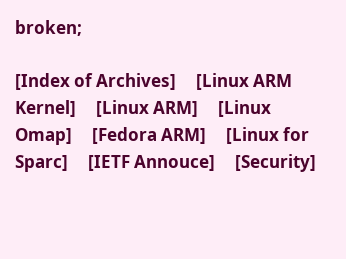broken;

[Index of Archives]     [Linux ARM Kernel]     [Linux ARM]     [Linux Omap]     [Fedora ARM]     [Linux for Sparc]     [IETF Annouce]     [Security]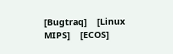[Bugtraq]     [Linux MIPS]     [ECOS]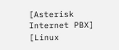[Asterisk Internet PBX]     [Linux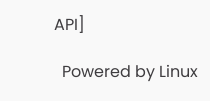API]

  Powered by Linux